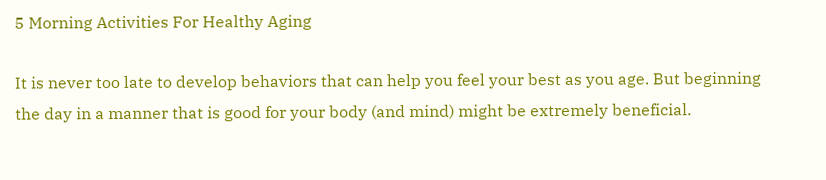5 Morning Activities For Healthy Aging

It is never too late to develop behaviors that can help you feel your best as you age. But beginning the day in a manner that is good for your body (and mind) might be extremely beneficial.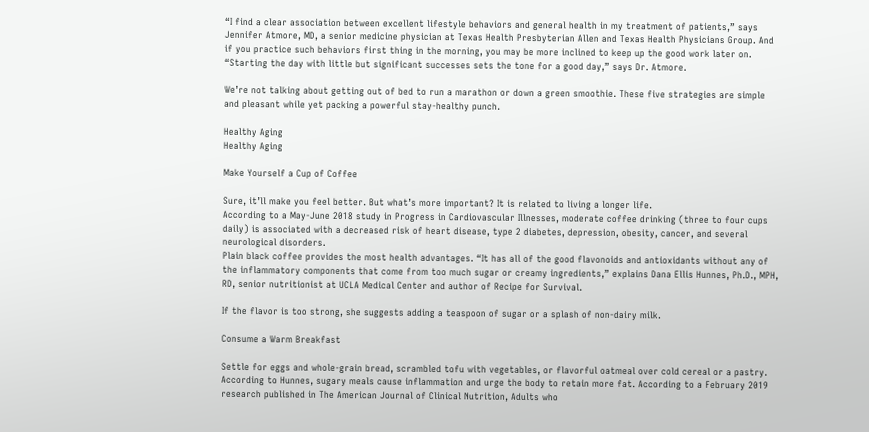“I find a clear association between excellent lifestyle behaviors and general health in my treatment of patients,” says Jennifer Atmore, MD, a senior medicine physician at Texas Health Presbyterian Allen and Texas Health Physicians Group. And if you practice such behaviors first thing in the morning, you may be more inclined to keep up the good work later on. “Starting the day with little but significant successes sets the tone for a good day,” says Dr. Atmore.

We’re not talking about getting out of bed to run a marathon or down a green smoothie. These five strategies are simple and pleasant while yet packing a powerful stay-healthy punch.

Healthy Aging
Healthy Aging

Make Yourself a Cup of Coffee

Sure, it’ll make you feel better. But what’s more important? It is related to living a longer life.
According to a May-June 2018 study in Progress in Cardiovascular Illnesses, moderate coffee drinking (three to four cups daily) is associated with a decreased risk of heart disease, type 2 diabetes, depression, obesity, cancer, and several neurological disorders.
Plain black coffee provides the most health advantages. “It has all of the good flavonoids and antioxidants without any of the inflammatory components that come from too much sugar or creamy ingredients,” explains Dana Ellis Hunnes, Ph.D., MPH, RD, senior nutritionist at UCLA Medical Center and author of Recipe for Survival.

If the flavor is too strong, she suggests adding a teaspoon of sugar or a splash of non-dairy milk.

Consume a Warm Breakfast

Settle for eggs and whole-grain bread, scrambled tofu with vegetables, or flavorful oatmeal over cold cereal or a pastry. According to Hunnes, sugary meals cause inflammation and urge the body to retain more fat. According to a February 2019 research published in The American Journal of Clinical Nutrition, Adults who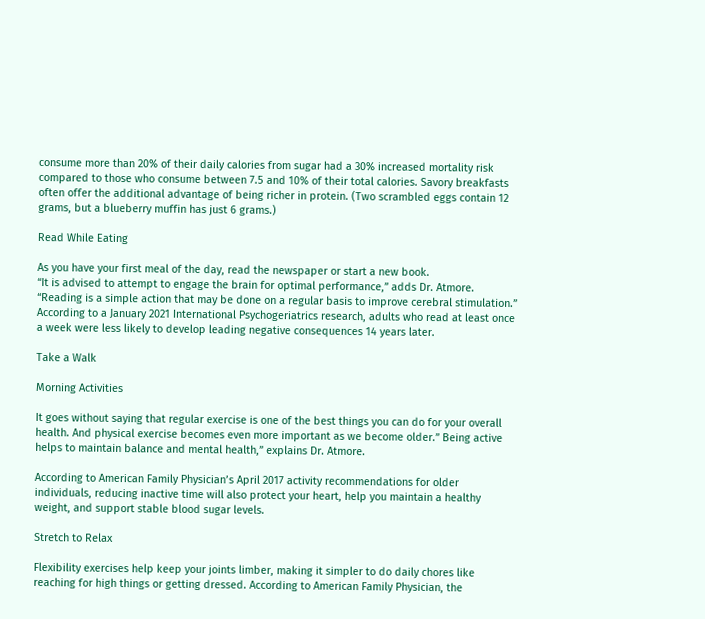consume more than 20% of their daily calories from sugar had a 30% increased mortality risk compared to those who consume between 7.5 and 10% of their total calories. Savory breakfasts often offer the additional advantage of being richer in protein. (Two scrambled eggs contain 12 grams, but a blueberry muffin has just 6 grams.)

Read While Eating

As you have your first meal of the day, read the newspaper or start a new book.
“It is advised to attempt to engage the brain for optimal performance,” adds Dr. Atmore. “Reading is a simple action that may be done on a regular basis to improve cerebral stimulation.” According to a January 2021 International Psychogeriatrics research, adults who read at least once a week were less likely to develop leading negative consequences 14 years later.

Take a Walk

Morning Activities

It goes without saying that regular exercise is one of the best things you can do for your overall health. And physical exercise becomes even more important as we become older.” Being active helps to maintain balance and mental health,” explains Dr. Atmore.

According to American Family Physician’s April 2017 activity recommendations for older individuals, reducing inactive time will also protect your heart, help you maintain a healthy weight, and support stable blood sugar levels.

Stretch to Relax

Flexibility exercises help keep your joints limber, making it simpler to do daily chores like reaching for high things or getting dressed. According to American Family Physician, the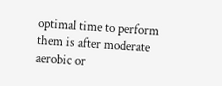optimal time to perform them is after moderate aerobic or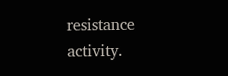resistance activity.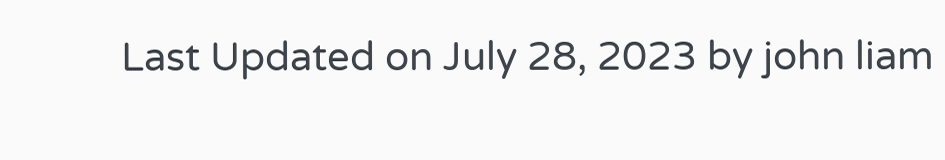Last Updated on July 28, 2023 by john liam